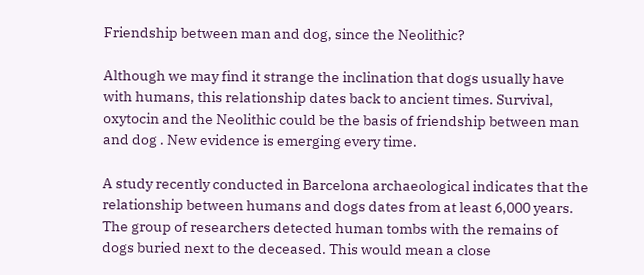Friendship between man and dog, since the Neolithic?

Although we may find it strange the inclination that dogs usually have with humans, this relationship dates back to ancient times. Survival, oxytocin and the Neolithic could be the basis of friendship between man and dog . New evidence is emerging every time.

A study recently conducted in Barcelona archaeological indicates that the relationship between humans and dogs dates from at least 6,000 years. The group of researchers detected human tombs with the remains of dogs buried next to the deceased. This would mean a close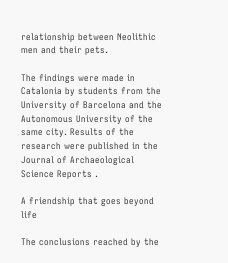relationship between Neolithic men and their pets.

The findings were made in Catalonia by students from the University of Barcelona and the Autonomous University of the same city. Results of the research were published in the Journal of Archaeological Science Reports .

A friendship that goes beyond life

The conclusions reached by the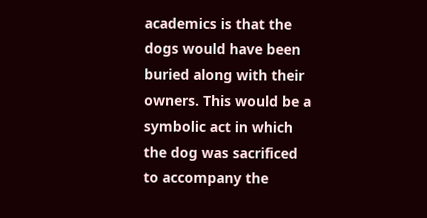academics is that the dogs would have been buried along with their owners. This would be a symbolic act in which the dog was sacrificed to accompany the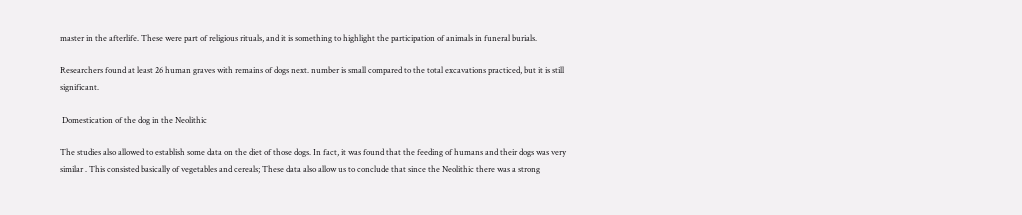master in the afterlife. These were part of religious rituals, and it is something to highlight the participation of animals in funeral burials.

Researchers found at least 26 human graves with remains of dogs next. number is small compared to the total excavations practiced, but it is still significant.

 Domestication of the dog in the Neolithic

The studies also allowed to establish some data on the diet of those dogs. In fact, it was found that the feeding of humans and their dogs was very similar . This consisted basically of vegetables and cereals; These data also allow us to conclude that since the Neolithic there was a strong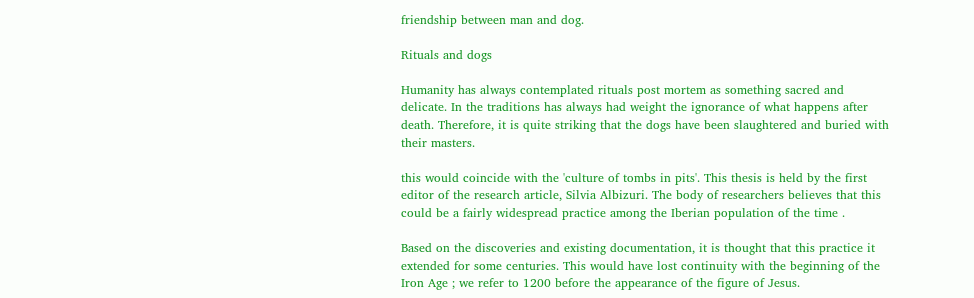friendship between man and dog.

Rituals and dogs

Humanity has always contemplated rituals post mortem as something sacred and delicate. In the traditions has always had weight the ignorance of what happens after death. Therefore, it is quite striking that the dogs have been slaughtered and buried with their masters.

this would coincide with the 'culture of tombs in pits'. This thesis is held by the first editor of the research article, Silvia Albizuri. The body of researchers believes that this could be a fairly widespread practice among the Iberian population of the time .

Based on the discoveries and existing documentation, it is thought that this practice it extended for some centuries. This would have lost continuity with the beginning of the Iron Age ; we refer to 1200 before the appearance of the figure of Jesus.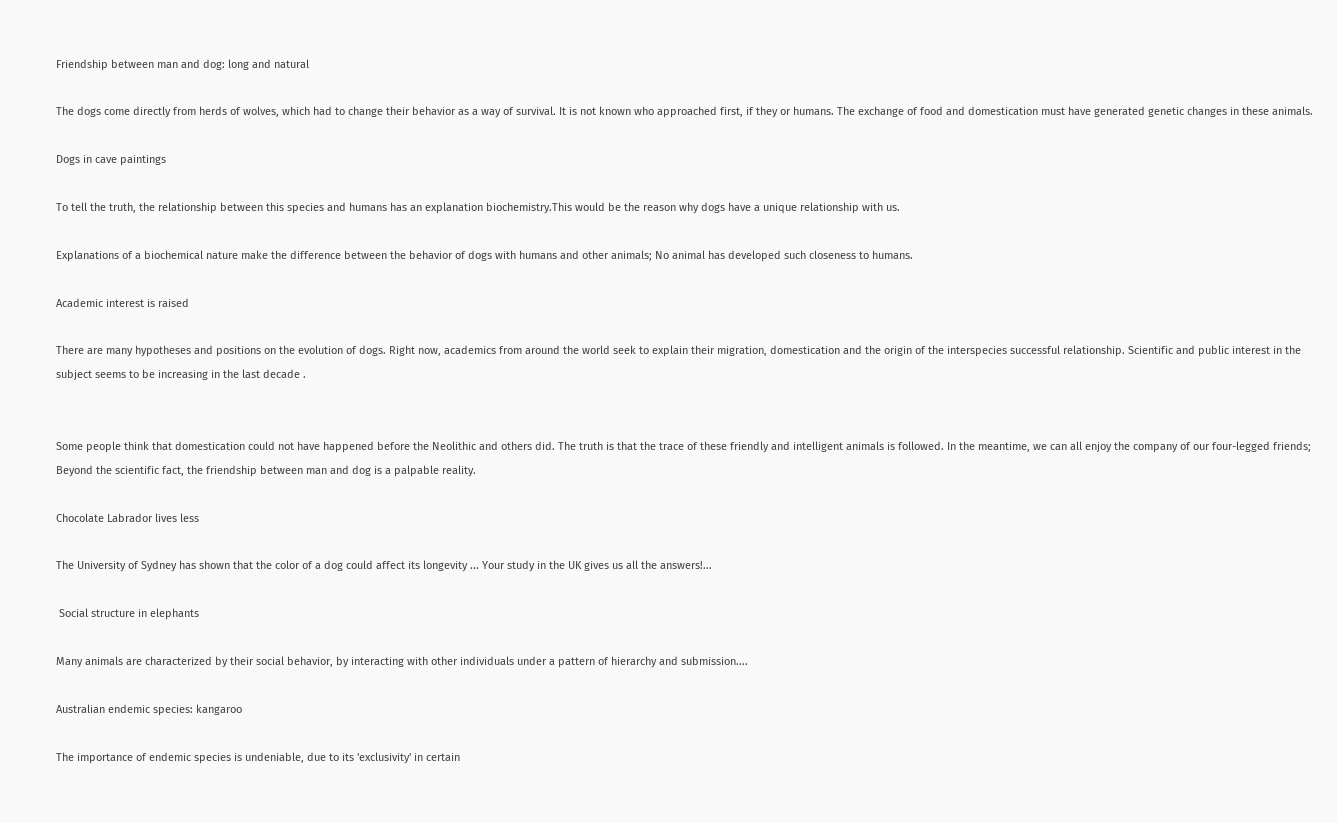Friendship between man and dog: long and natural

The dogs come directly from herds of wolves, which had to change their behavior as a way of survival. It is not known who approached first, if they or humans. The exchange of food and domestication must have generated genetic changes in these animals.

Dogs in cave paintings

To tell the truth, the relationship between this species and humans has an explanation biochemistry.This would be the reason why dogs have a unique relationship with us.

Explanations of a biochemical nature make the difference between the behavior of dogs with humans and other animals; No animal has developed such closeness to humans.

Academic interest is raised

There are many hypotheses and positions on the evolution of dogs. Right now, academics from around the world seek to explain their migration, domestication and the origin of the interspecies successful relationship. Scientific and public interest in the subject seems to be increasing in the last decade .


Some people think that domestication could not have happened before the Neolithic and others did. The truth is that the trace of these friendly and intelligent animals is followed. In the meantime, we can all enjoy the company of our four-legged friends; Beyond the scientific fact, the friendship between man and dog is a palpable reality.

Chocolate Labrador lives less

The University of Sydney has shown that the color of a dog could affect its longevity ... Your study in the UK gives us all the answers!...

 Social structure in elephants

Many animals are characterized by their social behavior, by interacting with other individuals under a pattern of hierarchy and submission....

Australian endemic species: kangaroo

The importance of endemic species is undeniable, due to its 'exclusivity' in certain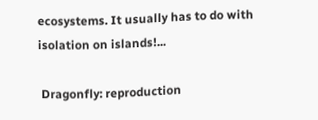ecosystems. It usually has to do with isolation on islands!...

 Dragonfly: reproduction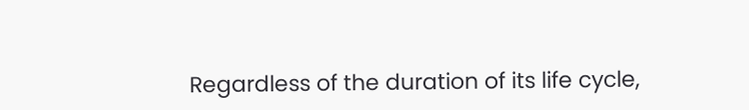Regardless of the duration of its life cycle,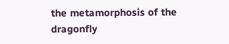the metamorphosis of the dragonfly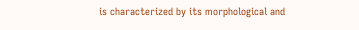is characterized by its morphological and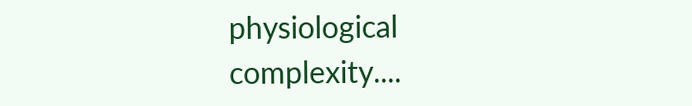physiological complexity....